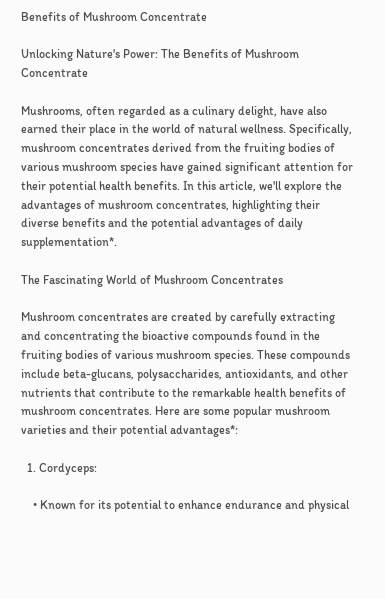Benefits of Mushroom Concentrate

Unlocking Nature's Power: The Benefits of Mushroom Concentrate

Mushrooms, often regarded as a culinary delight, have also earned their place in the world of natural wellness. Specifically, mushroom concentrates derived from the fruiting bodies of various mushroom species have gained significant attention for their potential health benefits. In this article, we'll explore the advantages of mushroom concentrates, highlighting their diverse benefits and the potential advantages of daily supplementation*.

The Fascinating World of Mushroom Concentrates

Mushroom concentrates are created by carefully extracting and concentrating the bioactive compounds found in the fruiting bodies of various mushroom species. These compounds include beta-glucans, polysaccharides, antioxidants, and other nutrients that contribute to the remarkable health benefits of mushroom concentrates. Here are some popular mushroom varieties and their potential advantages*:

  1. Cordyceps:

    • Known for its potential to enhance endurance and physical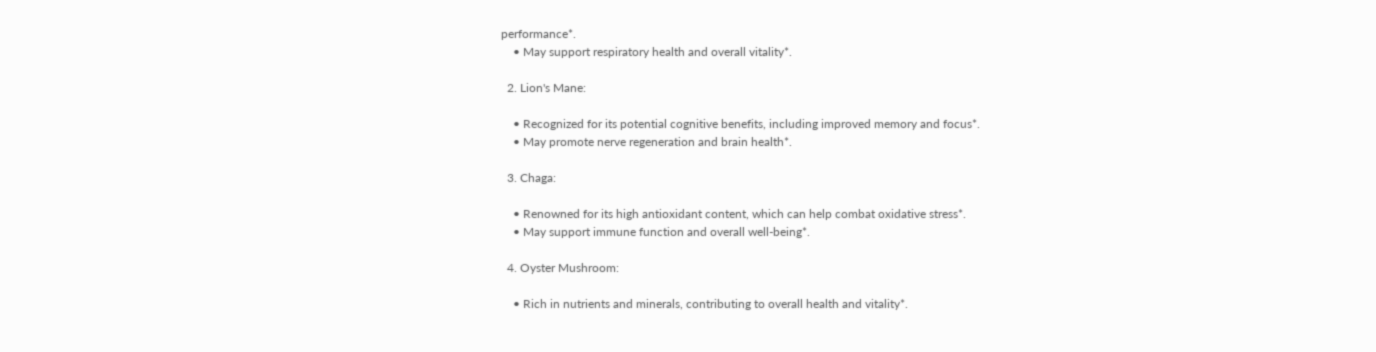performance*.
    • May support respiratory health and overall vitality*.

  2. Lion's Mane:

    • Recognized for its potential cognitive benefits, including improved memory and focus*.
    • May promote nerve regeneration and brain health*.

  3. Chaga:

    • Renowned for its high antioxidant content, which can help combat oxidative stress*.
    • May support immune function and overall well-being*.

  4. Oyster Mushroom:

    • Rich in nutrients and minerals, contributing to overall health and vitality*.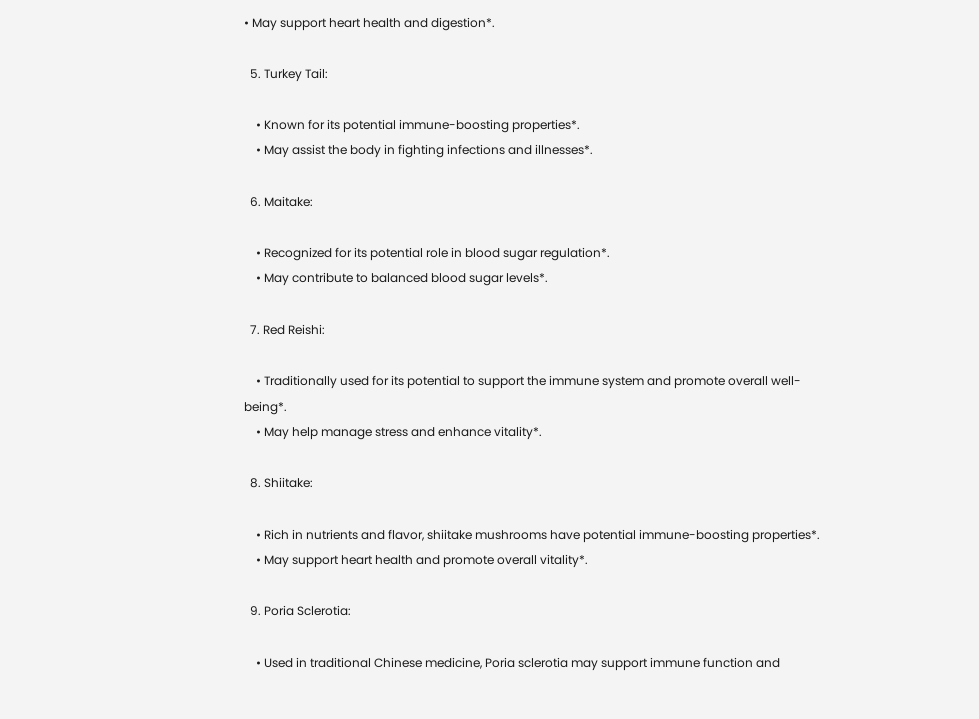• May support heart health and digestion*.

  5. Turkey Tail:

    • Known for its potential immune-boosting properties*.
    • May assist the body in fighting infections and illnesses*.

  6. Maitake:

    • Recognized for its potential role in blood sugar regulation*.
    • May contribute to balanced blood sugar levels*.

  7. Red Reishi:

    • Traditionally used for its potential to support the immune system and promote overall well-being*.
    • May help manage stress and enhance vitality*.

  8. Shiitake:

    • Rich in nutrients and flavor, shiitake mushrooms have potential immune-boosting properties*.
    • May support heart health and promote overall vitality*.

  9. Poria Sclerotia:

    • Used in traditional Chinese medicine, Poria sclerotia may support immune function and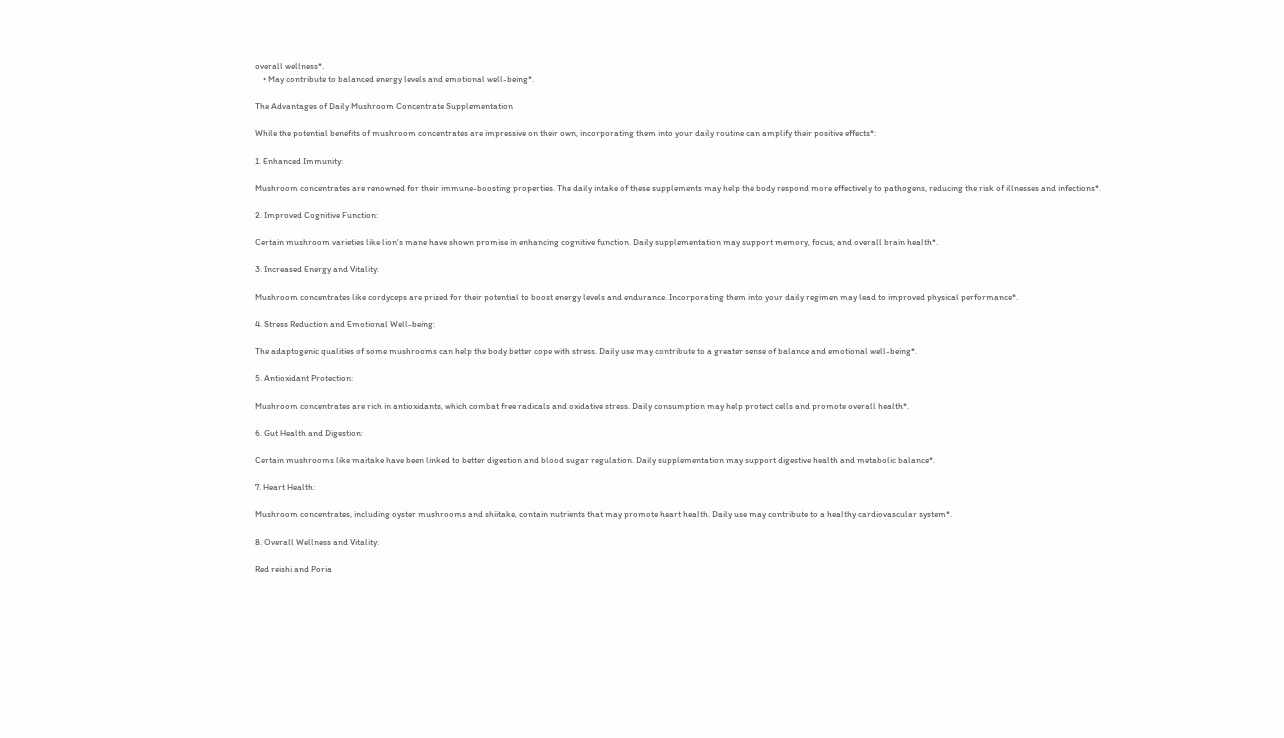overall wellness*.
    • May contribute to balanced energy levels and emotional well-being*.

The Advantages of Daily Mushroom Concentrate Supplementation

While the potential benefits of mushroom concentrates are impressive on their own, incorporating them into your daily routine can amplify their positive effects*:

1. Enhanced Immunity:

Mushroom concentrates are renowned for their immune-boosting properties. The daily intake of these supplements may help the body respond more effectively to pathogens, reducing the risk of illnesses and infections*.

2. Improved Cognitive Function:

Certain mushroom varieties like lion's mane have shown promise in enhancing cognitive function. Daily supplementation may support memory, focus, and overall brain health*.

3. Increased Energy and Vitality:

Mushroom concentrates like cordyceps are prized for their potential to boost energy levels and endurance. Incorporating them into your daily regimen may lead to improved physical performance*.

4. Stress Reduction and Emotional Well-being:

The adaptogenic qualities of some mushrooms can help the body better cope with stress. Daily use may contribute to a greater sense of balance and emotional well-being*.

5. Antioxidant Protection:

Mushroom concentrates are rich in antioxidants, which combat free radicals and oxidative stress. Daily consumption may help protect cells and promote overall health*.

6. Gut Health and Digestion:

Certain mushrooms like maitake have been linked to better digestion and blood sugar regulation. Daily supplementation may support digestive health and metabolic balance*.

7. Heart Health:

Mushroom concentrates, including oyster mushrooms and shiitake, contain nutrients that may promote heart health. Daily use may contribute to a healthy cardiovascular system*.

8. Overall Wellness and Vitality:

Red reishi and Poria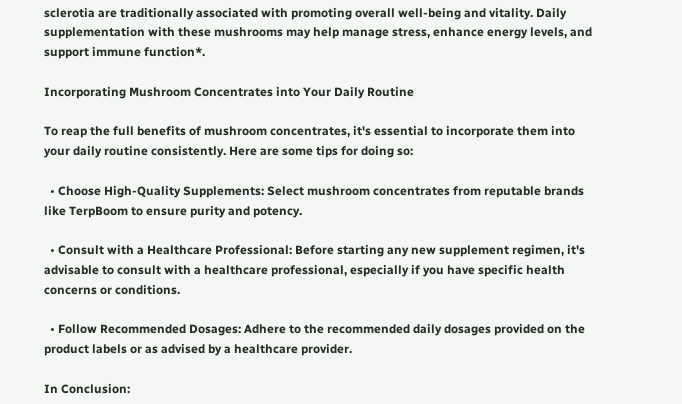sclerotia are traditionally associated with promoting overall well-being and vitality. Daily supplementation with these mushrooms may help manage stress, enhance energy levels, and support immune function*.

Incorporating Mushroom Concentrates into Your Daily Routine

To reap the full benefits of mushroom concentrates, it's essential to incorporate them into your daily routine consistently. Here are some tips for doing so:

  • Choose High-Quality Supplements: Select mushroom concentrates from reputable brands like TerpBoom to ensure purity and potency.

  • Consult with a Healthcare Professional: Before starting any new supplement regimen, it's advisable to consult with a healthcare professional, especially if you have specific health concerns or conditions.

  • Follow Recommended Dosages: Adhere to the recommended daily dosages provided on the product labels or as advised by a healthcare provider.

In Conclusion: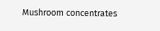Mushroom concentrates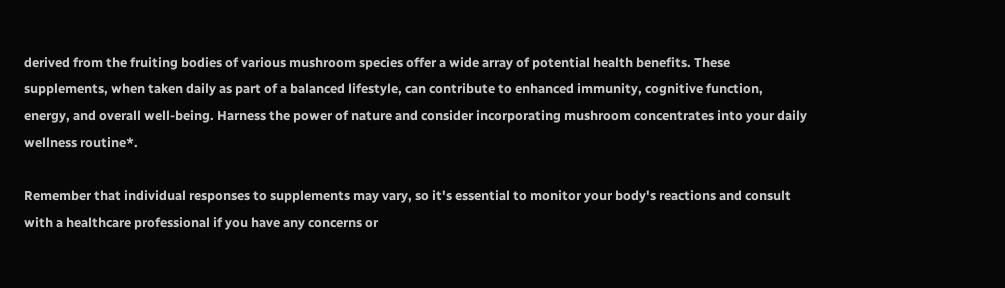derived from the fruiting bodies of various mushroom species offer a wide array of potential health benefits. These supplements, when taken daily as part of a balanced lifestyle, can contribute to enhanced immunity, cognitive function, energy, and overall well-being. Harness the power of nature and consider incorporating mushroom concentrates into your daily wellness routine*.

Remember that individual responses to supplements may vary, so it's essential to monitor your body's reactions and consult with a healthcare professional if you have any concerns or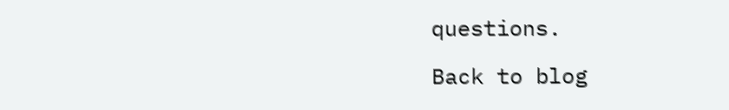questions.

Back to blog